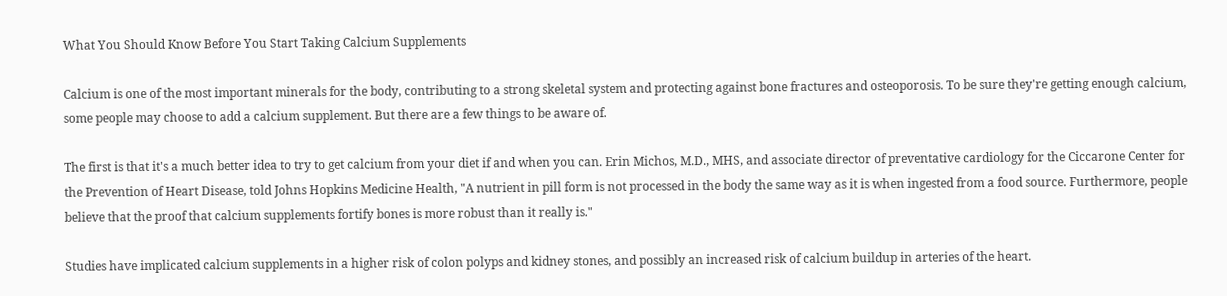What You Should Know Before You Start Taking Calcium Supplements

Calcium is one of the most important minerals for the body, contributing to a strong skeletal system and protecting against bone fractures and osteoporosis. To be sure they're getting enough calcium, some people may choose to add a calcium supplement. But there are a few things to be aware of.

The first is that it's a much better idea to try to get calcium from your diet if and when you can. Erin Michos, M.D., MHS, and associate director of preventative cardiology for the Ciccarone Center for the Prevention of Heart Disease, told Johns Hopkins Medicine Health, "A nutrient in pill form is not processed in the body the same way as it is when ingested from a food source. Furthermore, people believe that the proof that calcium supplements fortify bones is more robust than it really is."

Studies have implicated calcium supplements in a higher risk of colon polyps and kidney stones, and possibly an increased risk of calcium buildup in arteries of the heart.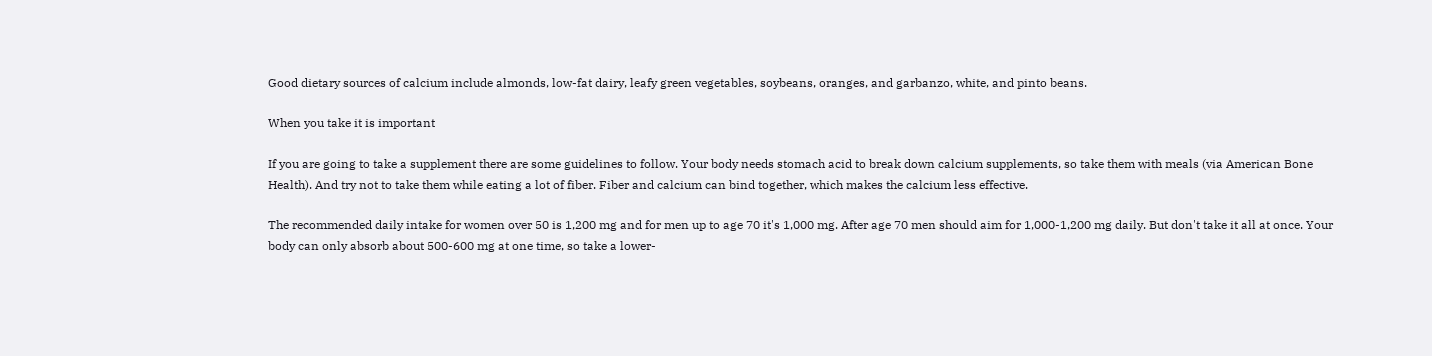Good dietary sources of calcium include almonds, low-fat dairy, leafy green vegetables, soybeans, oranges, and garbanzo, white, and pinto beans.

When you take it is important

If you are going to take a supplement there are some guidelines to follow. Your body needs stomach acid to break down calcium supplements, so take them with meals (via American Bone Health). And try not to take them while eating a lot of fiber. Fiber and calcium can bind together, which makes the calcium less effective.

The recommended daily intake for women over 50 is 1,200 mg and for men up to age 70 it's 1,000 mg. After age 70 men should aim for 1,000-1,200 mg daily. But don't take it all at once. Your body can only absorb about 500-600 mg at one time, so take a lower-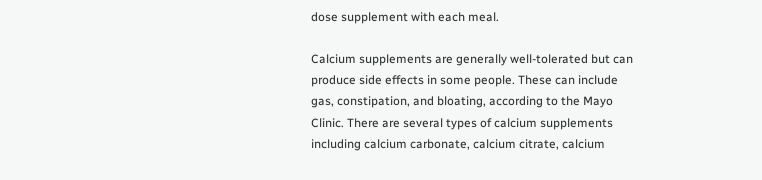dose supplement with each meal.

Calcium supplements are generally well-tolerated but can produce side effects in some people. These can include gas, constipation, and bloating, according to the Mayo Clinic. There are several types of calcium supplements including calcium carbonate, calcium citrate, calcium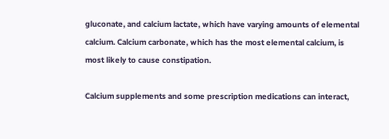gluconate, and calcium lactate, which have varying amounts of elemental calcium. Calcium carbonate, which has the most elemental calcium, is most likely to cause constipation.

Calcium supplements and some prescription medications can interact,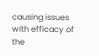causing issues with efficacy of the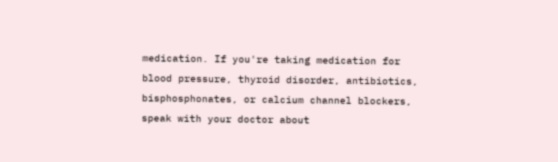medication. If you're taking medication for blood pressure, thyroid disorder, antibiotics, bisphosphonates, or calcium channel blockers, speak with your doctor about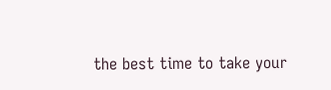the best time to take your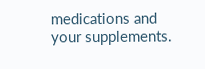medications and your supplements.